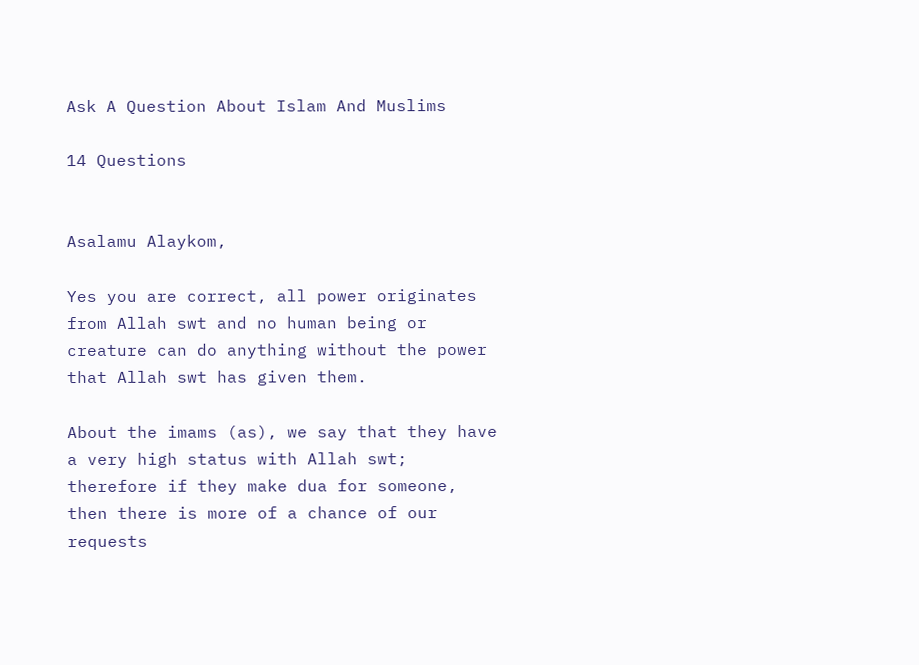Ask A Question About Islam And Muslims

14 Questions


Asalamu Alaykom,

Yes you are correct, all power originates from Allah swt and no human being or creature can do anything without the power that Allah swt has given them.

About the imams (as), we say that they have a very high status with Allah swt; therefore if they make dua for someone, then there is more of a chance of our requests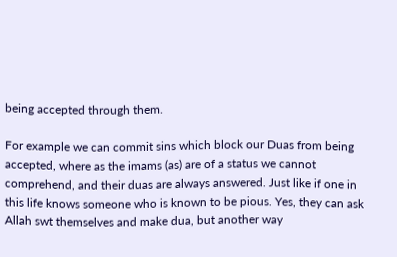being accepted through them.

For example we can commit sins which block our Duas from being accepted, where as the imams (as) are of a status we cannot comprehend, and their duas are always answered. Just like if one in this life knows someone who is known to be pious. Yes, they can ask Allah swt themselves and make dua, but another way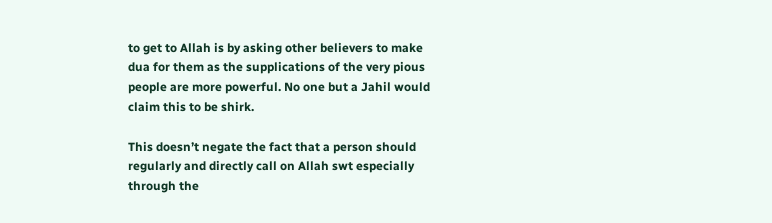to get to Allah is by asking other believers to make dua for them as the supplications of the very pious people are more powerful. No one but a Jahil would claim this to be shirk.

This doesn’t negate the fact that a person should regularly and directly call on Allah swt especially through the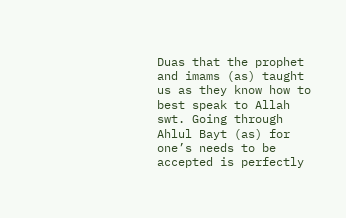Duas that the prophet and imams (as) taught us as they know how to best speak to Allah swt. Going through Ahlul Bayt (as) for one’s needs to be accepted is perfectly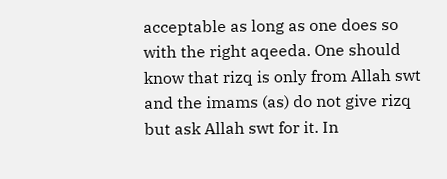acceptable as long as one does so with the right aqeeda. One should know that rizq is only from Allah swt and the imams (as) do not give rizq but ask Allah swt for it. In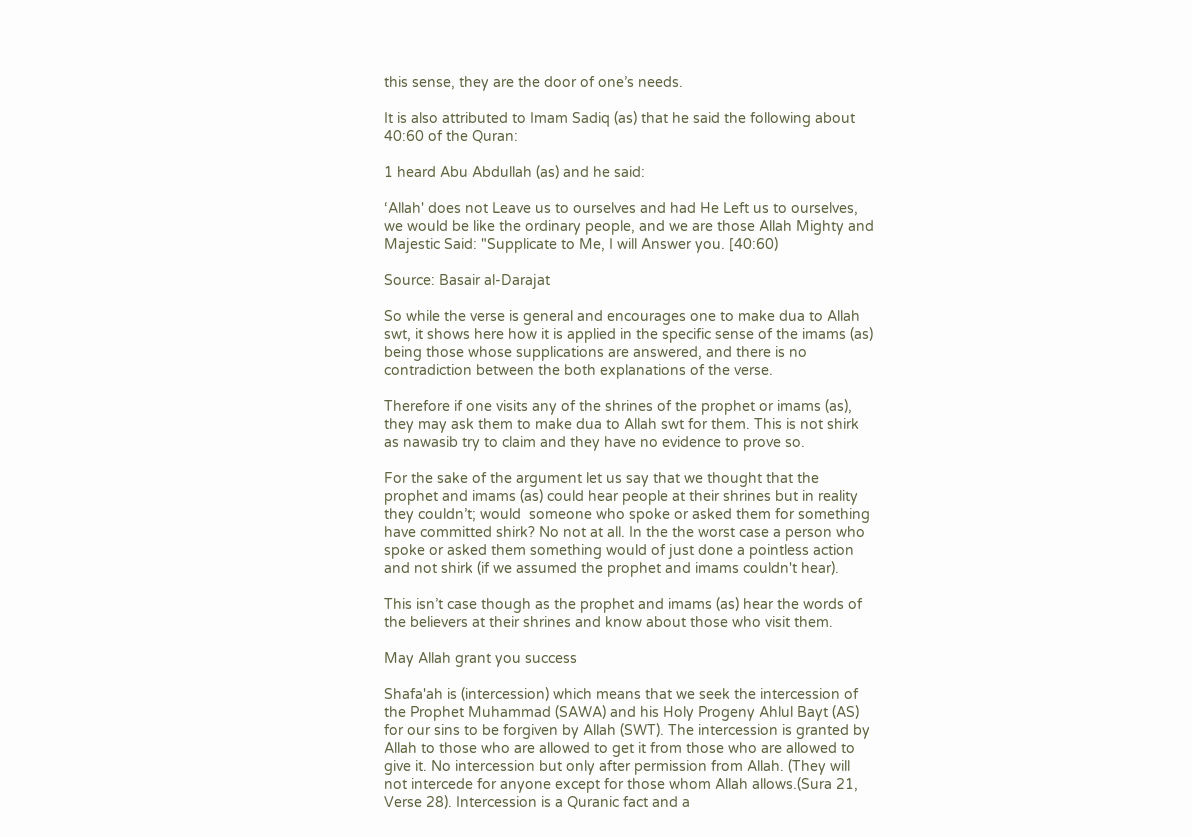this sense, they are the door of one’s needs.

It is also attributed to Imam Sadiq (as) that he said the following about 40:60 of the Quran:

1 heard Abu Abdullah (as) and he said:

‘Allah' does not Leave us to ourselves and had He Left us to ourselves, we would be like the ordinary people, and we are those Allah Mighty and Majestic Said: "Supplicate to Me, I will Answer you. [40:60)

Source: Basair al-Darajat

So while the verse is general and encourages one to make dua to Allah swt, it shows here how it is applied in the specific sense of the imams (as) being those whose supplications are answered, and there is no contradiction between the both explanations of the verse.

Therefore if one visits any of the shrines of the prophet or imams (as), they may ask them to make dua to Allah swt for them. This is not shirk as nawasib try to claim and they have no evidence to prove so.

For the sake of the argument let us say that we thought that the prophet and imams (as) could hear people at their shrines but in reality they couldn’t; would  someone who spoke or asked them for something have committed shirk? No not at all. In the the worst case a person who spoke or asked them something would of just done a pointless action and not shirk (if we assumed the prophet and imams couldn't hear).

This isn’t case though as the prophet and imams (as) hear the words of the believers at their shrines and know about those who visit them.

May Allah grant you success

Shafa'ah is (intercession) which means that we seek the intercession of the Prophet Muhammad (SAWA) and his Holy Progeny Ahlul Bayt (AS) for our sins to be forgiven by Allah (SWT). The intercession is granted by Allah to those who are allowed to get it from those who are allowed to give it. No intercession but only after permission from Allah. (They will not intercede for anyone except for those whom Allah allows.(Sura 21, Verse 28). Intercession is a Quranic fact and a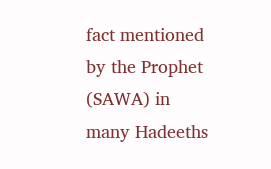fact mentioned by the Prophet (SAWA) in many Hadeeths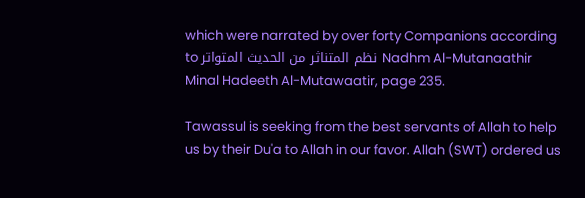which were narrated by over forty Companions according to نظم المتناثر من الحديث المتواتر Nadhm Al-Mutanaathir Minal Hadeeth Al-Mutawaatir, page 235.

Tawassul is seeking from the best servants of Allah to help us by their Du'a to Allah in our favor. Allah (SWT) ordered us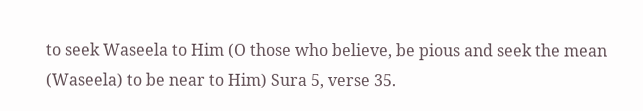to seek Waseela to Him (O those who believe, be pious and seek the mean (Waseela) to be near to Him) Sura 5, verse 35.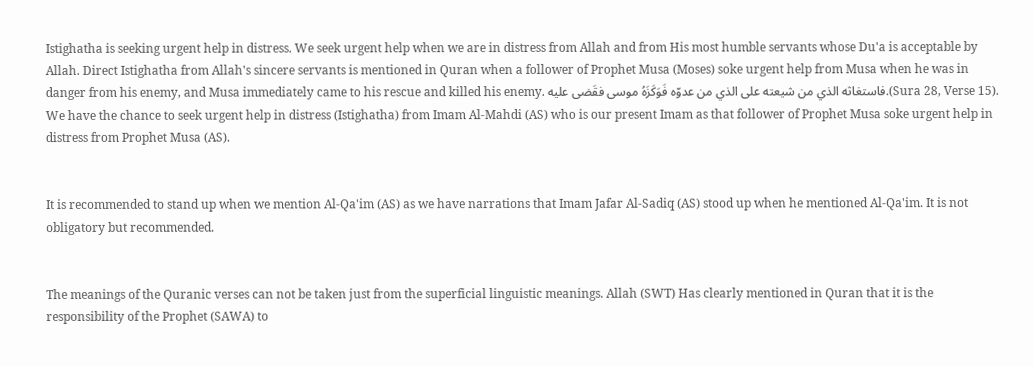Istighatha is seeking urgent help in distress. We seek urgent help when we are in distress from Allah and from His most humble servants whose Du'a is acceptable by Allah. Direct Istighatha from Allah's sincere servants is mentioned in Quran when a follower of Prophet Musa (Moses) soke urgent help from Musa when he was in danger from his enemy, and Musa immediately came to his rescue and killed his enemy. فاستغاثه الذي من شيعته على الذي من عدوّه فَوَكَزَهُ موسى فقَضى عليه.(Sura 28, Verse 15).
We have the chance to seek urgent help in distress (Istighatha) from Imam Al-Mahdi (AS) who is our present Imam as that follower of Prophet Musa soke urgent help in distress from Prophet Musa (AS).


It is recommended to stand up when we mention Al-Qa'im (AS) as we have narrations that Imam Jafar Al-Sadiq (AS) stood up when he mentioned Al-Qa'im. It is not obligatory but recommended.


The meanings of the Quranic verses can not be taken just from the superficial linguistic meanings. Allah (SWT) Has clearly mentioned in Quran that it is the responsibility of the Prophet (SAWA) to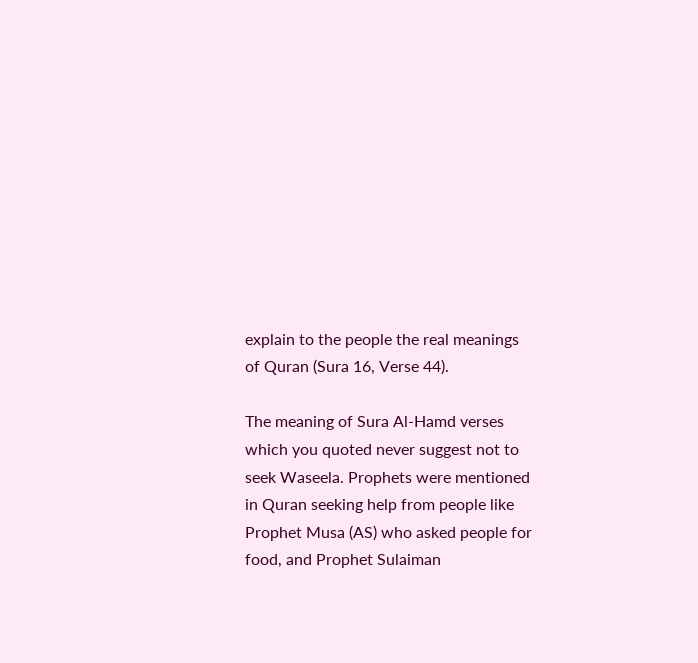explain to the people the real meanings of Quran (Sura 16, Verse 44).

The meaning of Sura Al-Hamd verses which you quoted never suggest not to seek Waseela. Prophets were mentioned in Quran seeking help from people like Prophet Musa (AS) who asked people for food, and Prophet Sulaiman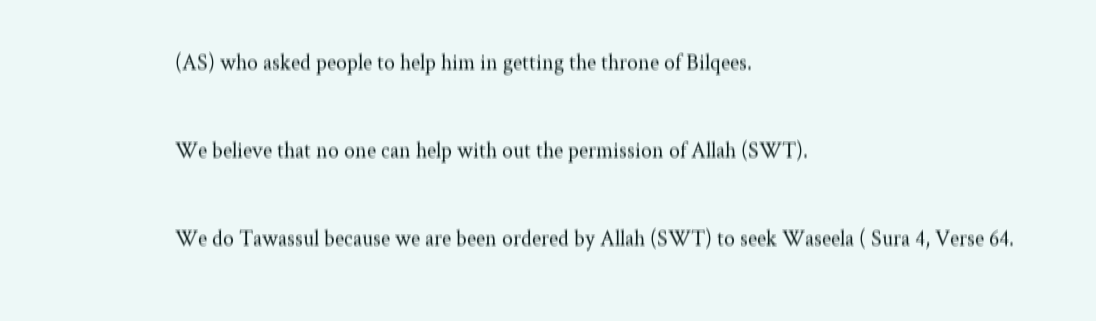(AS) who asked people to help him in getting the throne of Bilqees.

We believe that no one can help with out the permission of Allah (SWT).

We do Tawassul because we are been ordered by Allah (SWT) to seek Waseela ( Sura 4, Verse 64.